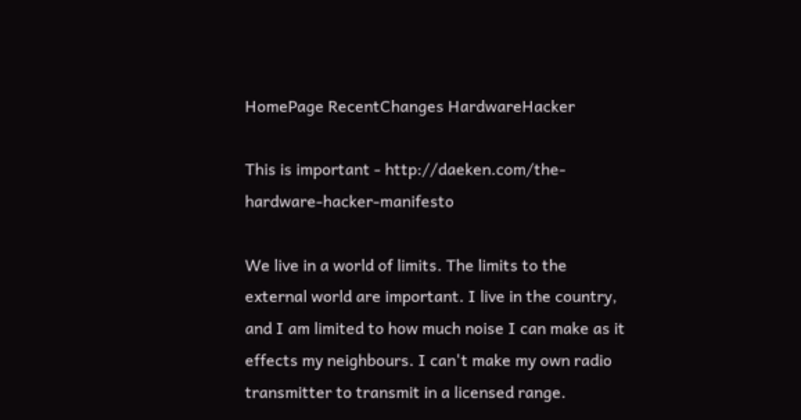HomePage RecentChanges HardwareHacker

This is important - http://daeken.com/the-hardware-hacker-manifesto

We live in a world of limits. The limits to the external world are important. I live in the country, and I am limited to how much noise I can make as it effects my neighbours. I can't make my own radio transmitter to transmit in a licensed range.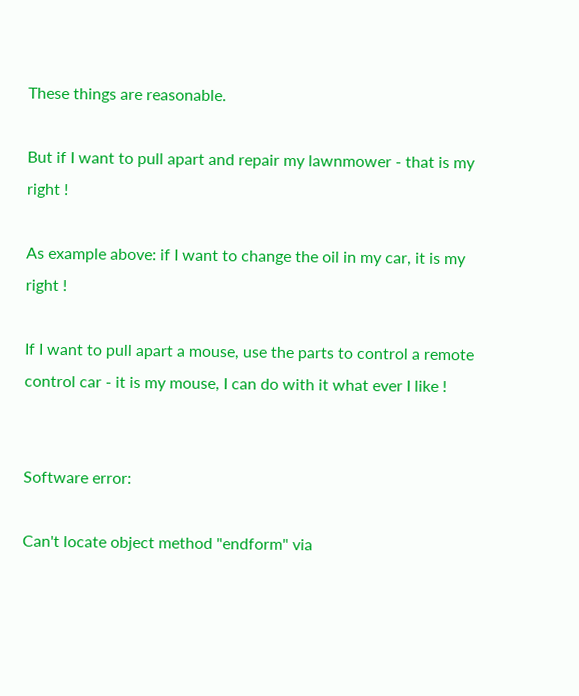These things are reasonable.

But if I want to pull apart and repair my lawnmower - that is my right !

As example above: if I want to change the oil in my car, it is my right !

If I want to pull apart a mouse, use the parts to control a remote control car - it is my mouse, I can do with it what ever I like !


Software error:

Can't locate object method "endform" via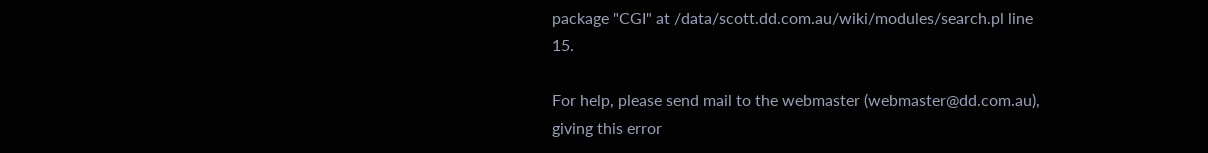package "CGI" at /data/scott.dd.com.au/wiki/modules/search.pl line 15.

For help, please send mail to the webmaster (webmaster@dd.com.au), giving this error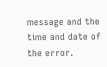message and the time and date of the error.